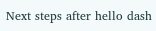Next steps after hello dash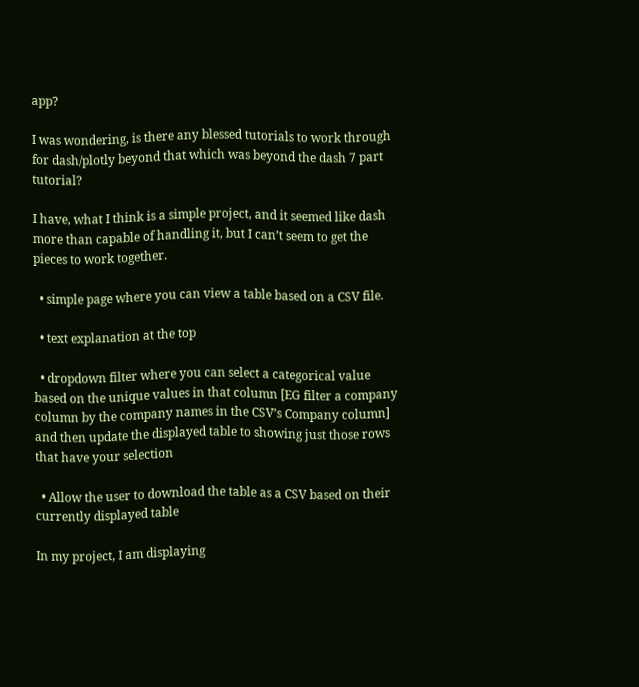app?

I was wondering, is there any blessed tutorials to work through for dash/plotly beyond that which was beyond the dash 7 part tutorial?

I have, what I think is a simple project, and it seemed like dash more than capable of handling it, but I can’t seem to get the pieces to work together.

  • simple page where you can view a table based on a CSV file.

  • text explanation at the top

  • dropdown filter where you can select a categorical value based on the unique values in that column [EG filter a company column by the company names in the CSV’s Company column] and then update the displayed table to showing just those rows that have your selection

  • Allow the user to download the table as a CSV based on their currently displayed table

In my project, I am displaying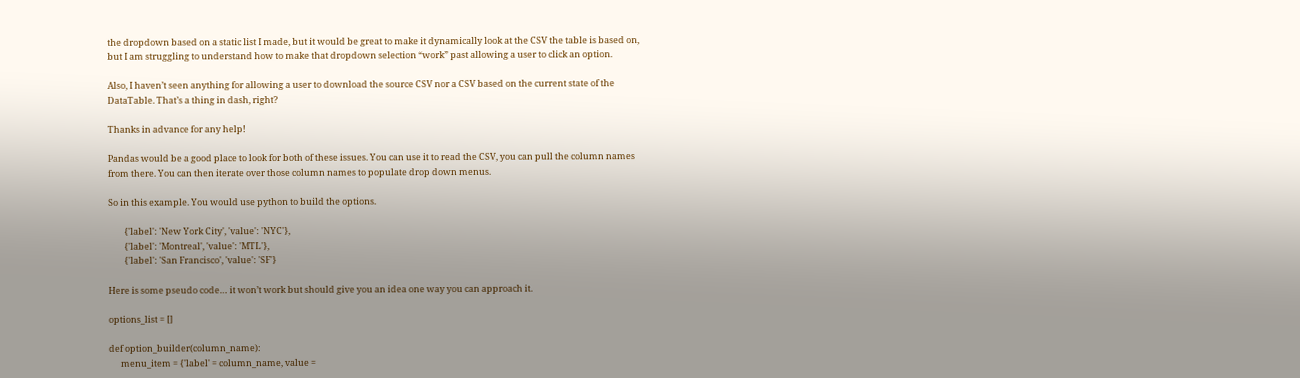the dropdown based on a static list I made, but it would be great to make it dynamically look at the CSV the table is based on, but I am struggling to understand how to make that dropdown selection “work” past allowing a user to click an option.

Also, I haven’t seen anything for allowing a user to download the source CSV nor a CSV based on the current state of the DataTable. That’s a thing in dash, right?

Thanks in advance for any help!

Pandas would be a good place to look for both of these issues. You can use it to read the CSV, you can pull the column names from there. You can then iterate over those column names to populate drop down menus.

So in this example. You would use python to build the options.

        {'label': 'New York City', 'value': 'NYC'},
        {'label': 'Montreal', 'value': 'MTL'},
        {'label': 'San Francisco', 'value': 'SF'}

Here is some pseudo code… it won’t work but should give you an idea one way you can approach it.

options_list = []

def option_builder(column_name):
      menu_item = {'label' = column_name, value =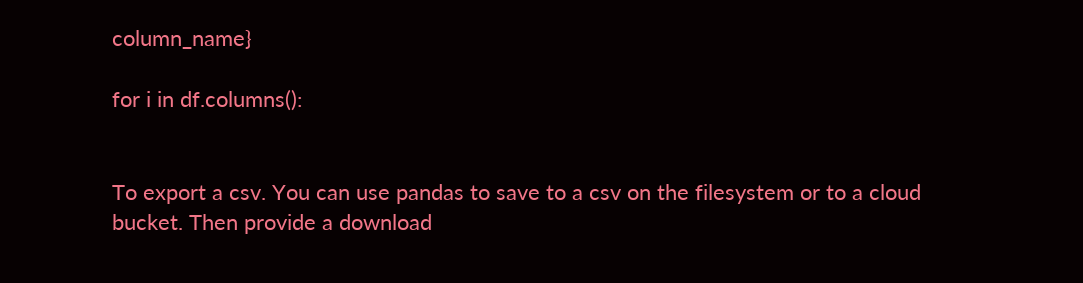column_name}

for i in df.columns():


To export a csv. You can use pandas to save to a csv on the filesystem or to a cloud bucket. Then provide a download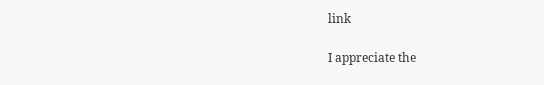link

I appreciate the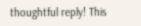thoughtful reply! This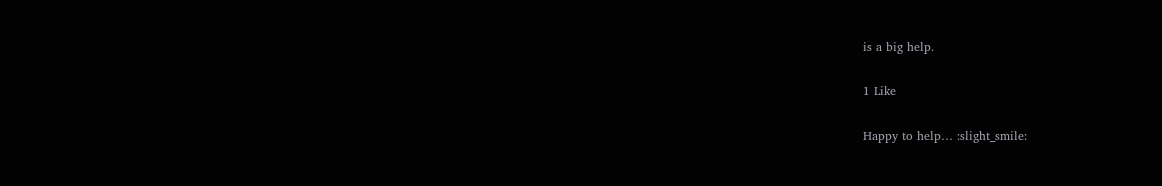is a big help.

1 Like

Happy to help… :slight_smile: